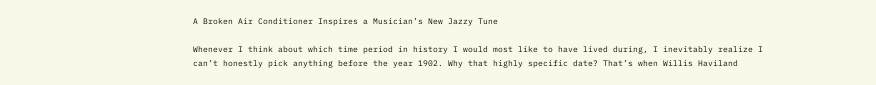A Broken Air Conditioner Inspires a Musician’s New Jazzy Tune

Whenever I think about which time period in history I would most like to have lived during, I inevitably realize I can’t honestly pick anything before the year 1902. Why that highly specific date? That’s when Willis Haviland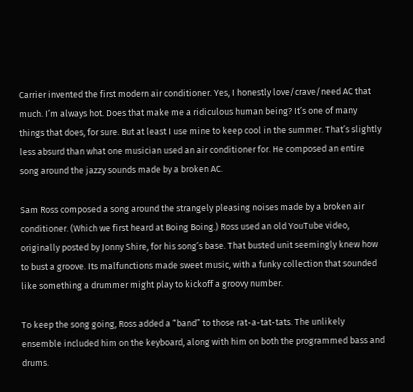Carrier invented the first modern air conditioner. Yes, I honestly love/crave/need AC that much. I’m always hot. Does that make me a ridiculous human being? It’s one of many things that does, for sure. But at least I use mine to keep cool in the summer. That’s slightly less absurd than what one musician used an air conditioner for. He composed an entire song around the jazzy sounds made by a broken AC.

Sam Ross composed a song around the strangely pleasing noises made by a broken air conditioner. (Which we first heard at Boing Boing.) Ross used an old YouTube video, originally posted by Jonny Shire, for his song’s base. That busted unit seemingly knew how to bust a groove. Its malfunctions made sweet music, with a funky collection that sounded like something a drummer might play to kickoff a groovy number.

To keep the song going, Ross added a “band” to those rat-a-tat-tats. The unlikely ensemble included him on the keyboard, along with him on both the programmed bass and drums.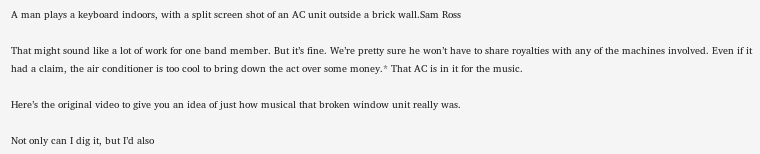A man plays a keyboard indoors, with a split screen shot of an AC unit outside a brick wall.Sam Ross

That might sound like a lot of work for one band member. But it’s fine. We’re pretty sure he won’t have to share royalties with any of the machines involved. Even if it had a claim, the air conditioner is too cool to bring down the act over some money.* That AC is in it for the music.

Here’s the original video to give you an idea of just how musical that broken window unit really was.

Not only can I dig it, but I’d also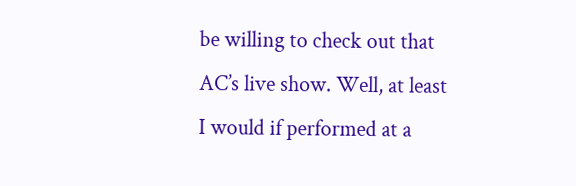be willing to check out that AC’s live show. Well, at least I would if performed at a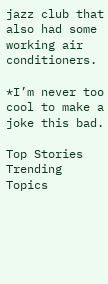jazz club that also had some working air conditioners.

*I’m never too cool to make a joke this bad.

Top Stories
Trending Topics